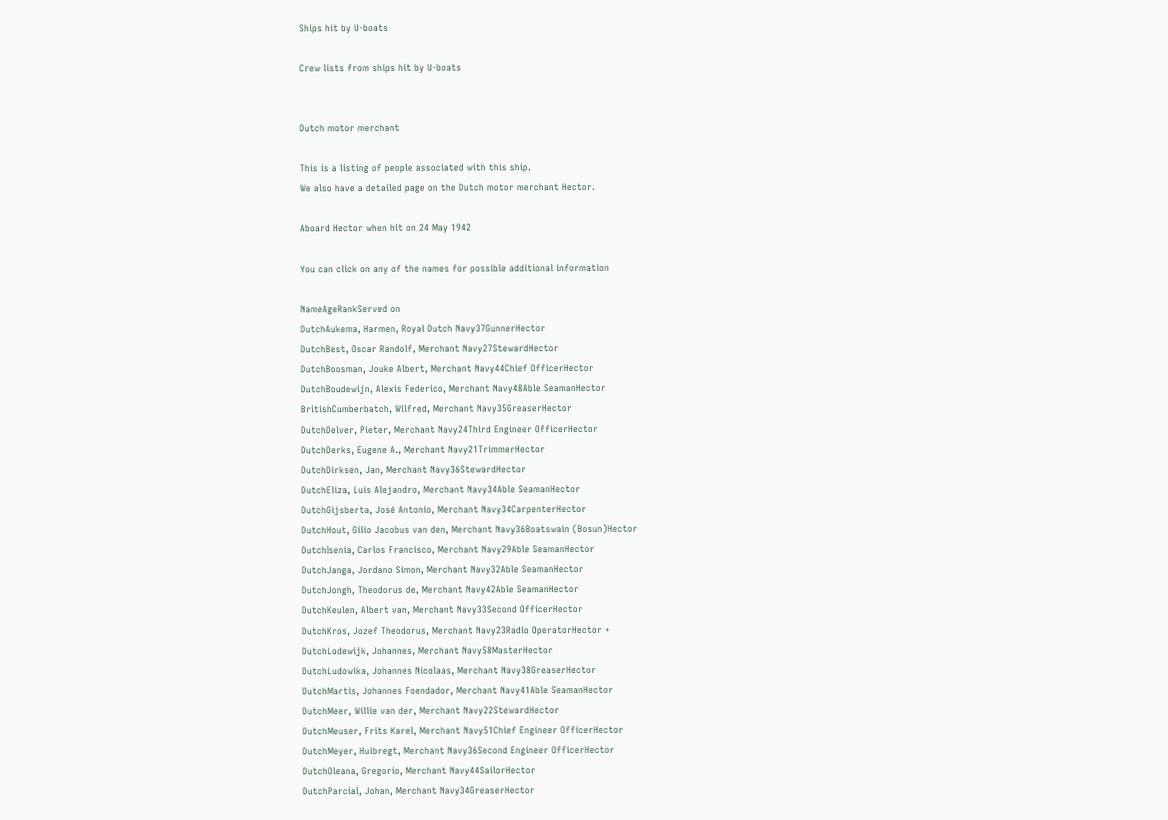Ships hit by U-boats

Crew lists from ships hit by U-boats


Dutch motor merchant

This is a listing of people associated with this ship.
We also have a detailed page on the Dutch motor merchant Hector.

Aboard Hector when hit on 24 May 1942

You can click on any of the names for possible additional information

NameAgeRankServed on
DutchAukema, Harmen, Royal Dutch Navy37GunnerHector
DutchBest, Oscar Randolf, Merchant Navy27StewardHector
DutchBoosman, Jouke Albert, Merchant Navy44Chief OfficerHector
DutchBoudewijn, Alexis Federico, Merchant Navy48Able SeamanHector
BritishCumberbatch, Wilfred, Merchant Navy35GreaserHector
DutchDelver, Pieter, Merchant Navy24Third Engineer OfficerHector
DutchDerks, Eugene A., Merchant Navy21TrimmerHector
DutchDirksen, Jan, Merchant Navy36StewardHector
DutchEliza, Luis Alejandro, Merchant Navy34Able SeamanHector
DutchGijsberta, José Antonio, Merchant Navy34CarpenterHector
DutchHout, Gilio Jacobus van den, Merchant Navy36Boatswain (Bosun)Hector
DutchIsenia, Carlos Francisco, Merchant Navy29Able SeamanHector
DutchJanga, Jordano Simon, Merchant Navy32Able SeamanHector
DutchJongh, Theodorus de, Merchant Navy42Able SeamanHector
DutchKeulen, Albert van, Merchant Navy33Second OfficerHector
DutchKros, Jozef Theodorus, Merchant Navy23Radio OperatorHector +
DutchLodewijk, Johannes, Merchant Navy58MasterHector
DutchLudowika, Johannes Nicolaas, Merchant Navy38GreaserHector
DutchMartis, Johannes Foendador, Merchant Navy41Able SeamanHector
DutchMeer, Willie van der, Merchant Navy22StewardHector
DutchMeuser, Frits Karel, Merchant Navy51Chief Engineer OfficerHector
DutchMeyer, Huibregt, Merchant Navy36Second Engineer OfficerHector
DutchOleana, Gregorio, Merchant Navy44SailorHector
DutchParcial, Johan, Merchant Navy34GreaserHector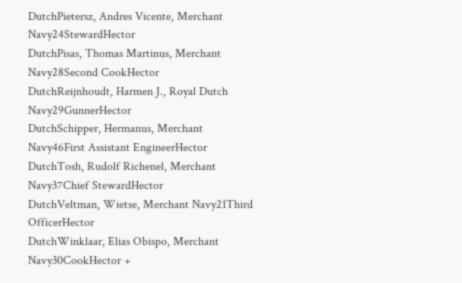DutchPietersz, Andres Vicente, Merchant Navy24StewardHector
DutchPisas, Thomas Martinus, Merchant Navy28Second CookHector
DutchReijnhoudt, Harmen J., Royal Dutch Navy29GunnerHector
DutchSchipper, Hermanus, Merchant Navy46First Assistant EngineerHector
DutchTosh, Rudolf Richenel, Merchant Navy37Chief StewardHector
DutchVeltman, Wietse, Merchant Navy21Third OfficerHector
DutchWinklaar, Elias Obispo, Merchant Navy30CookHector +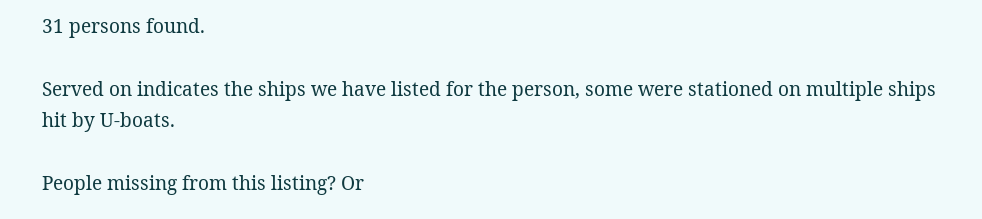31 persons found.

Served on indicates the ships we have listed for the person, some were stationed on multiple ships hit by U-boats.

People missing from this listing? Or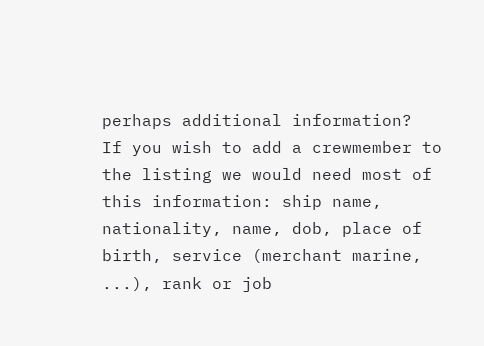perhaps additional information?
If you wish to add a crewmember to the listing we would need most of this information: ship name, nationality, name, dob, place of birth, service (merchant marine, ...), rank or job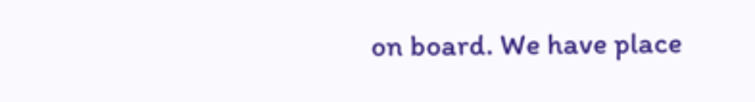on board. We have place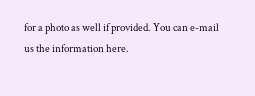for a photo as well if provided. You can e-mail us the information here.